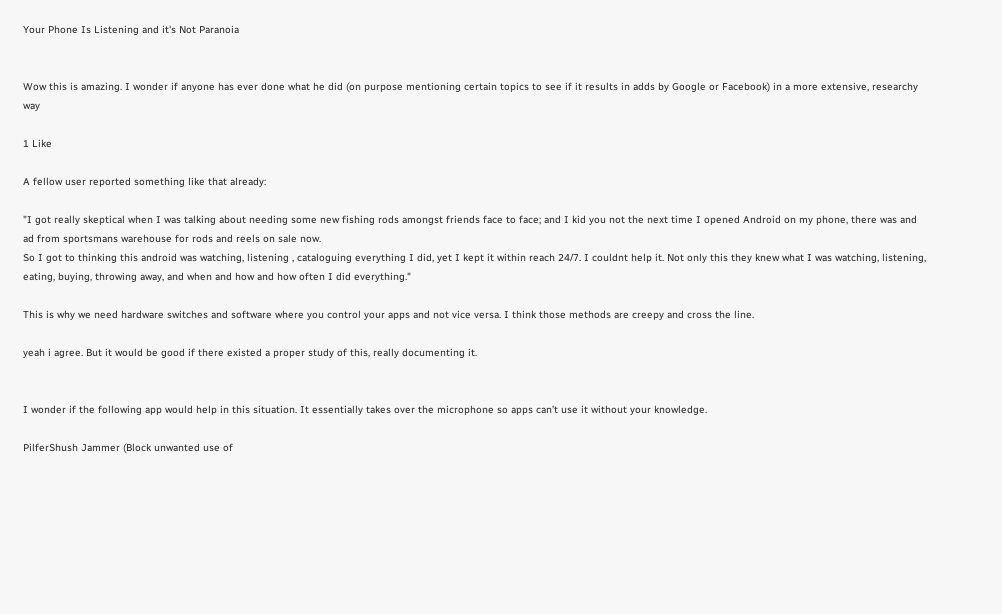Your Phone Is Listening and it's Not Paranoia


Wow this is amazing. I wonder if anyone has ever done what he did (on purpose mentioning certain topics to see if it results in adds by Google or Facebook) in a more extensive, researchy way

1 Like

A fellow user reported something like that already:

"I got really skeptical when I was talking about needing some new fishing rods amongst friends face to face; and I kid you not the next time I opened Android on my phone, there was and ad from sportsmans warehouse for rods and reels on sale now.
So I got to thinking this android was watching, listening , cataloguing everything I did, yet I kept it within reach 24/7. I couldnt help it. Not only this they knew what I was watching, listening, eating, buying, throwing away, and when and how and how often I did everything."

This is why we need hardware switches and software where you control your apps and not vice versa. I think those methods are creepy and cross the line.

yeah i agree. But it would be good if there existed a proper study of this, really documenting it.


I wonder if the following app would help in this situation. It essentially takes over the microphone so apps can’t use it without your knowledge.

PilferShush Jammer (Block unwanted use of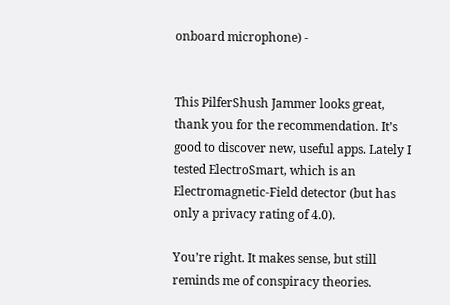onboard microphone) -


This PilferShush Jammer looks great, thank you for the recommendation. It’s good to discover new, useful apps. Lately I tested ElectroSmart, which is an Electromagnetic-Field detector (but has only a privacy rating of 4.0).

You’re right. It makes sense, but still reminds me of conspiracy theories.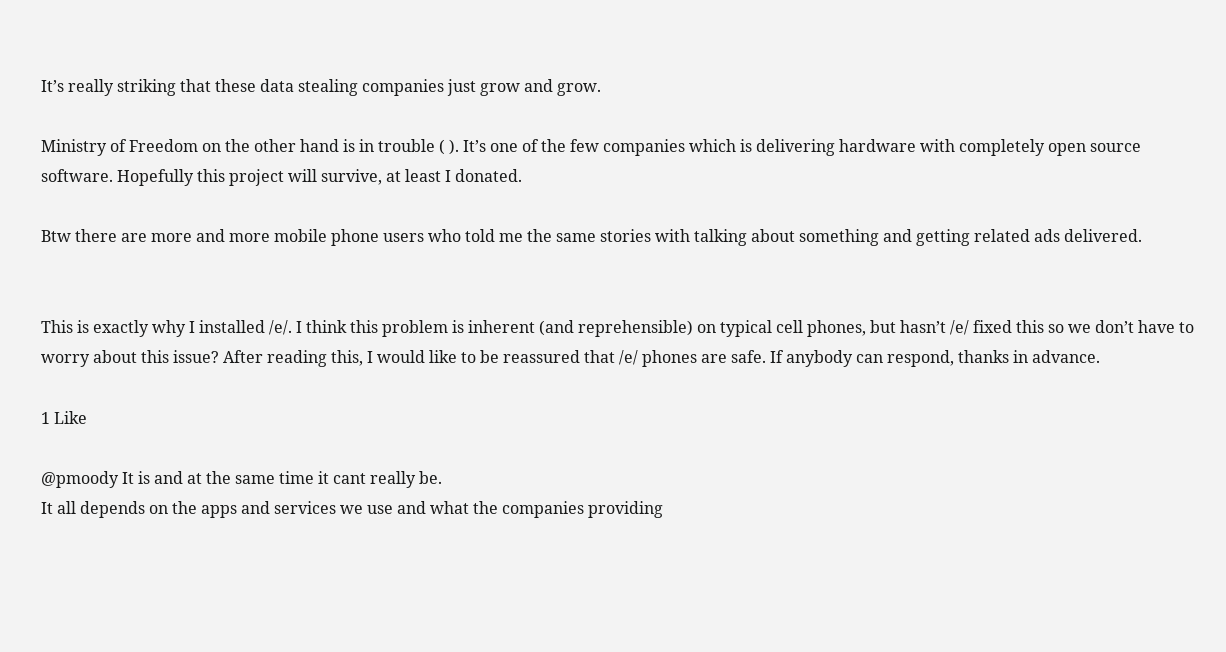It’s really striking that these data stealing companies just grow and grow.

Ministry of Freedom on the other hand is in trouble ( ). It’s one of the few companies which is delivering hardware with completely open source software. Hopefully this project will survive, at least I donated.

Btw there are more and more mobile phone users who told me the same stories with talking about something and getting related ads delivered.


This is exactly why I installed /e/. I think this problem is inherent (and reprehensible) on typical cell phones, but hasn’t /e/ fixed this so we don’t have to worry about this issue? After reading this, I would like to be reassured that /e/ phones are safe. If anybody can respond, thanks in advance.

1 Like

@pmoody It is and at the same time it cant really be.
It all depends on the apps and services we use and what the companies providing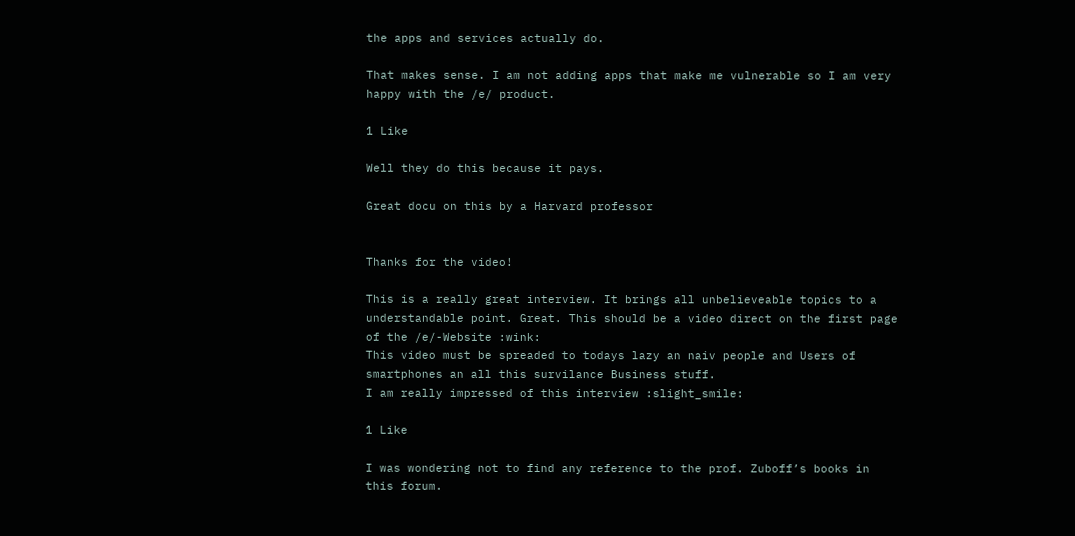the apps and services actually do.

That makes sense. I am not adding apps that make me vulnerable so I am very happy with the /e/ product.

1 Like

Well they do this because it pays.

Great docu on this by a Harvard professor


Thanks for the video!

This is a really great interview. It brings all unbelieveable topics to a understandable point. Great. This should be a video direct on the first page of the /e/-Website :wink:
This video must be spreaded to todays lazy an naiv people and Users of smartphones an all this survilance Business stuff.
I am really impressed of this interview :slight_smile:

1 Like

I was wondering not to find any reference to the prof. Zuboff’s books in this forum.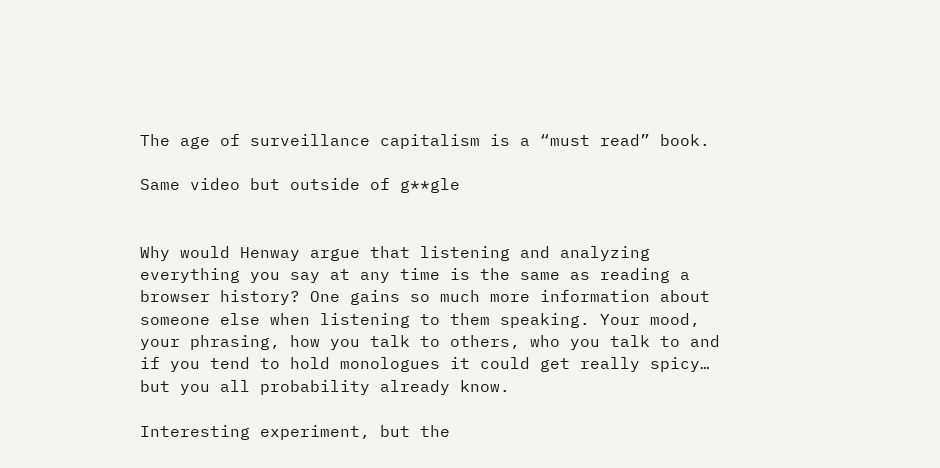The age of surveillance capitalism is a “must read” book.

Same video but outside of g**gle


Why would Henway argue that listening and analyzing everything you say at any time is the same as reading a browser history? One gains so much more information about someone else when listening to them speaking. Your mood, your phrasing, how you talk to others, who you talk to and if you tend to hold monologues it could get really spicy… but you all probability already know.

Interesting experiment, but the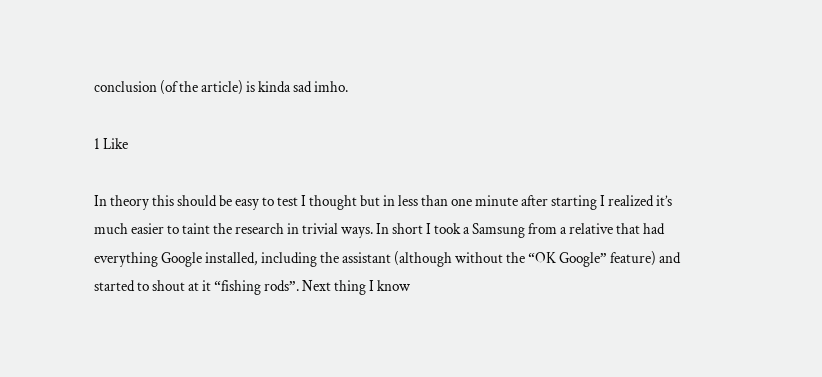conclusion (of the article) is kinda sad imho.

1 Like

In theory this should be easy to test I thought but in less than one minute after starting I realized it’s much easier to taint the research in trivial ways. In short I took a Samsung from a relative that had everything Google installed, including the assistant (although without the “OK Google” feature) and started to shout at it “fishing rods”. Next thing I know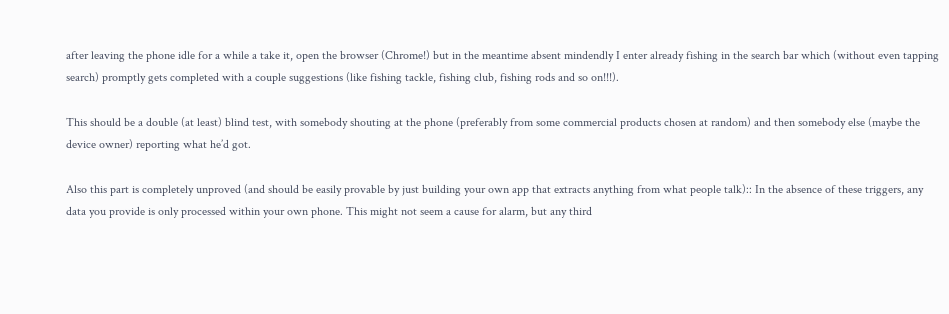after leaving the phone idle for a while a take it, open the browser (Chrome!) but in the meantime absent mindendly I enter already fishing in the search bar which (without even tapping search) promptly gets completed with a couple suggestions (like fishing tackle, fishing club, fishing rods and so on!!!).

This should be a double (at least) blind test, with somebody shouting at the phone (preferably from some commercial products chosen at random) and then somebody else (maybe the device owner) reporting what he’d got.

Also this part is completely unproved (and should be easily provable by just building your own app that extracts anything from what people talk):: In the absence of these triggers, any data you provide is only processed within your own phone. This might not seem a cause for alarm, but any third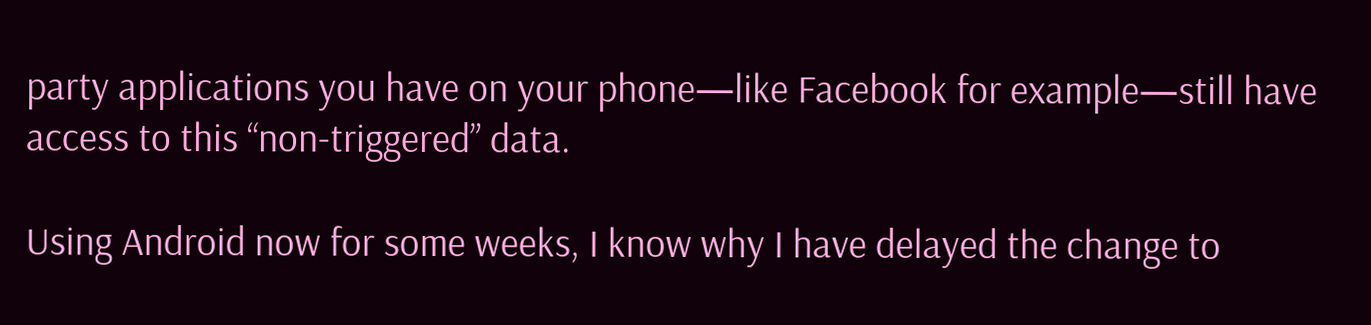party applications you have on your phone—like Facebook for example—still have access to this “non-triggered” data.

Using Android now for some weeks, I know why I have delayed the change to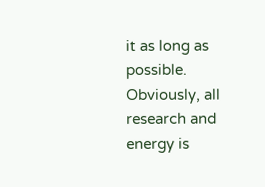it as long as possible. Obviously, all research and energy is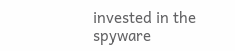invested in the spyware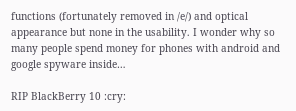functions (fortunately removed in /e/) and optical appearance but none in the usability. I wonder why so many people spend money for phones with android and google spyware inside…

RIP BlackBerry 10 :cry: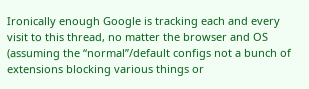Ironically enough Google is tracking each and every visit to this thread, no matter the browser and OS (assuming the “normal”/default configs not a bunch of extensions blocking various things or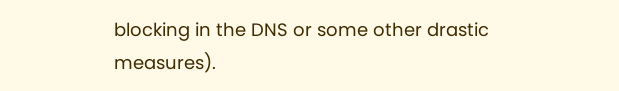blocking in the DNS or some other drastic measures).